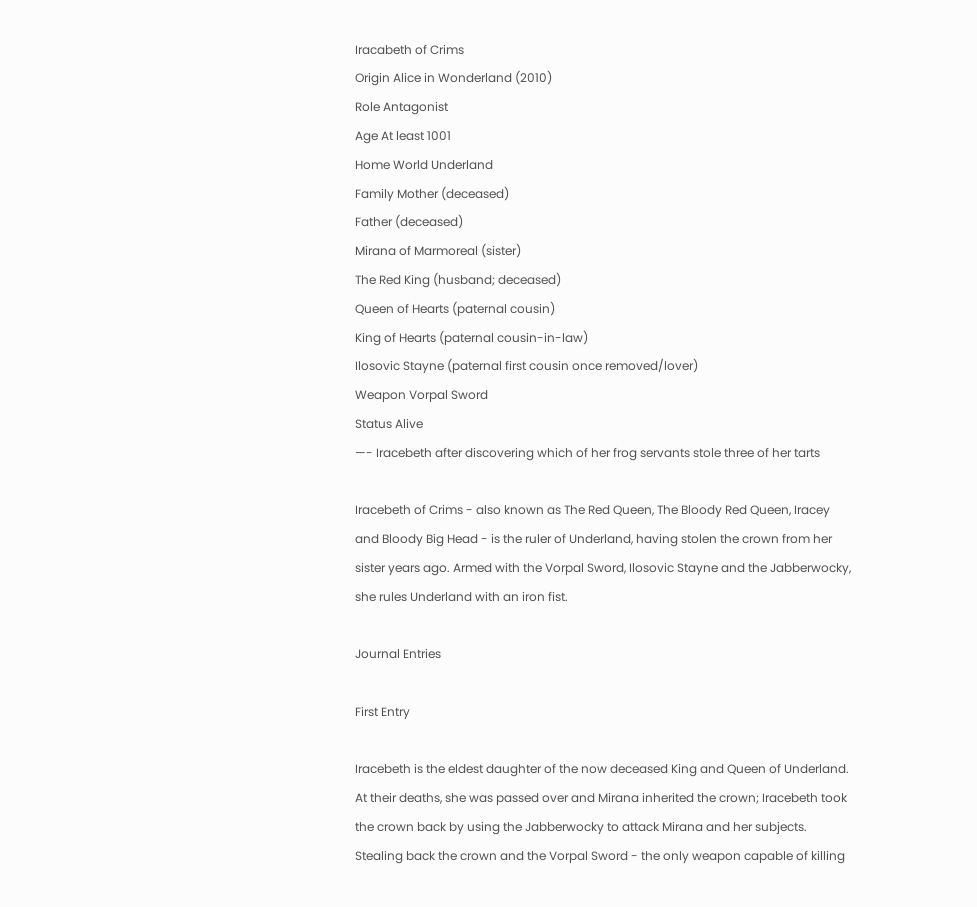Iracabeth of Crims
Origin Alice in Wonderland (2010)
Role Antagonist
Age At least 1001
Home World Underland
Family Mother (deceased)
Father (deceased)
Mirana of Marmoreal (sister)
The Red King (husband; deceased)
Queen of Hearts (paternal cousin)
King of Hearts (paternal cousin-in-law)
Ilosovic Stayne (paternal first cousin once removed/lover)
Weapon Vorpal Sword
Status Alive
—- Iracebeth after discovering which of her frog servants stole three of her tarts

Iracebeth of Crims - also known as The Red Queen, The Bloody Red Queen, Iracey and Bloody Big Head - is the ruler of Underland, having stolen the crown from her sister years ago. Armed with the Vorpal Sword, Ilosovic Stayne and the Jabberwocky, she rules Underland with an iron fist.

Journal Entries

First Entry

Iracebeth is the eldest daughter of the now deceased King and Queen of Underland. At their deaths, she was passed over and Mirana inherited the crown; Iracebeth took the crown back by using the Jabberwocky to attack Mirana and her subjects. Stealing back the crown and the Vorpal Sword - the only weapon capable of killing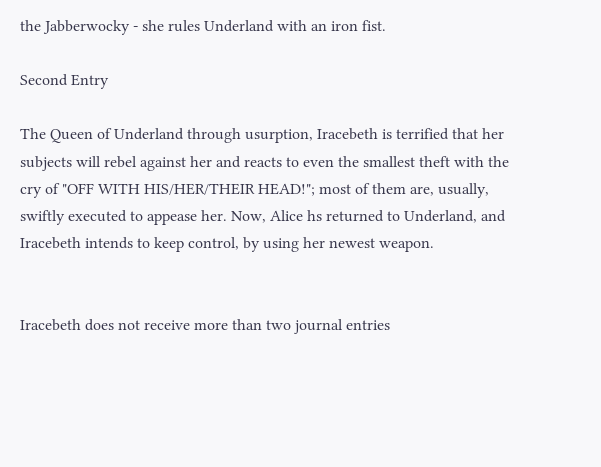the Jabberwocky - she rules Underland with an iron fist.

Second Entry

The Queen of Underland through usurption, Iracebeth is terrified that her subjects will rebel against her and reacts to even the smallest theft with the cry of "OFF WITH HIS/HER/THEIR HEAD!"; most of them are, usually, swiftly executed to appease her. Now, Alice hs returned to Underland, and Iracebeth intends to keep control, by using her newest weapon.


Iracebeth does not receive more than two journal entries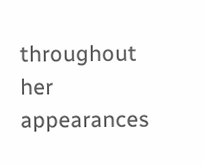throughout her appearances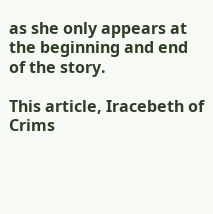as she only appears at the beginning and end of the story.

This article, Iracebeth of Crims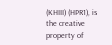(KHIII) (HPR1), is the creative property of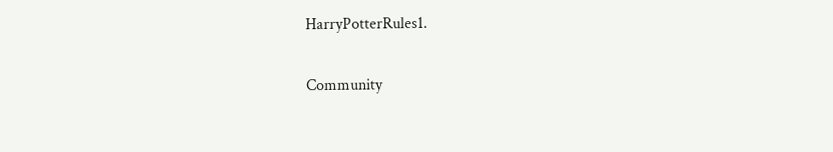HarryPotterRules1.

Community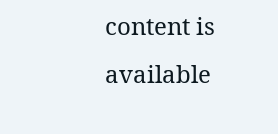content is available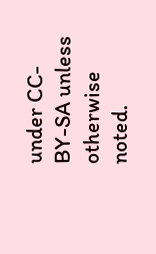under CC-BY-SA unless otherwise noted.